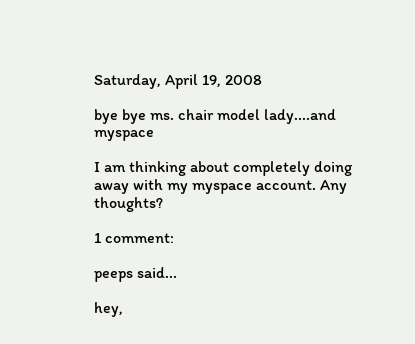Saturday, April 19, 2008

bye bye ms. chair model lady....and myspace

I am thinking about completely doing away with my myspace account. Any thoughts?

1 comment:

peeps said...

hey,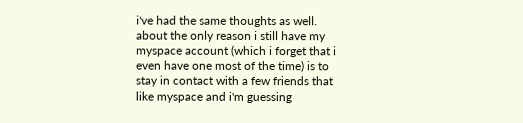i've had the same thoughts as well. about the only reason i still have my myspace account (which i forget that i even have one most of the time) is to stay in contact with a few friends that like myspace and i'm guessing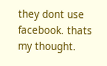they dont use facebook. thats my thought.